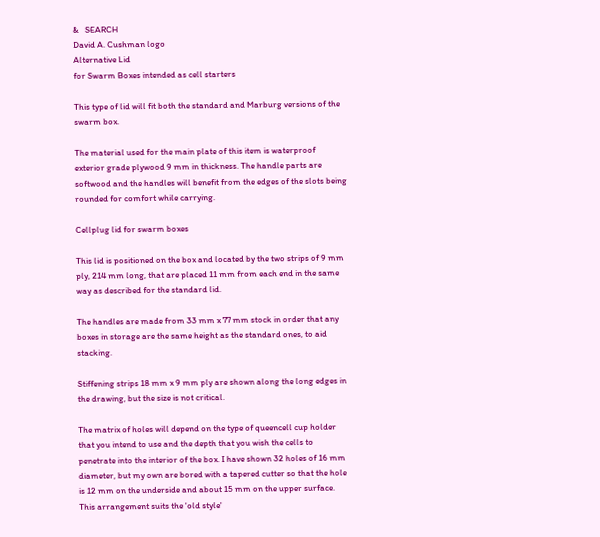&   SEARCH
David A. Cushman logo
Alternative Lid
for Swarm Boxes intended as cell starters

This type of lid will fit both the standard and Marburg versions of the swarm box.

The material used for the main plate of this item is waterproof exterior grade plywood 9 mm in thickness. The handle parts are softwood and the handles will benefit from the edges of the slots being rounded for comfort while carrying.

Cellplug lid for swarm boxes

This lid is positioned on the box and located by the two strips of 9 mm ply, 214 mm long, that are placed 11 mm from each end in the same way as described for the standard lid.

The handles are made from 33 mm x 77 mm stock in order that any boxes in storage are the same height as the standard ones, to aid stacking.

Stiffening strips 18 mm x 9 mm ply are shown along the long edges in the drawing, but the size is not critical.

The matrix of holes will depend on the type of queencell cup holder that you intend to use and the depth that you wish the cells to penetrate into the interior of the box. I have shown 32 holes of 16 mm diameter, but my own are bored with a tapered cutter so that the hole is 12 mm on the underside and about 15 mm on the upper surface. This arrangement suits the 'old style'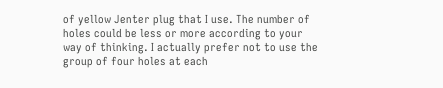of yellow Jenter plug that I use. The number of holes could be less or more according to your way of thinking. I actually prefer not to use the group of four holes at each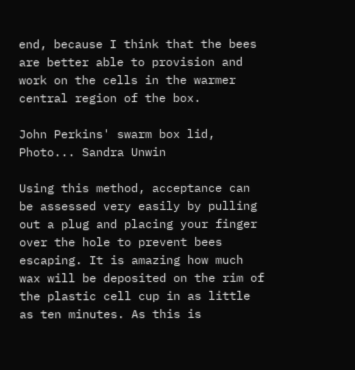end, because I think that the bees are better able to provision and work on the cells in the warmer central region of the box.

John Perkins' swarm box lid, Photo... Sandra Unwin

Using this method, acceptance can be assessed very easily by pulling out a plug and placing your finger over the hole to prevent bees escaping. It is amazing how much wax will be deposited on the rim of the plastic cell cup in as little as ten minutes. As this is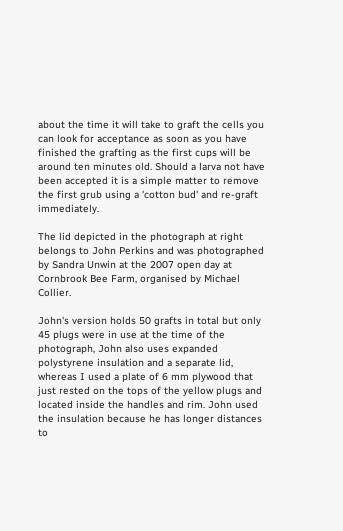about the time it will take to graft the cells you can look for acceptance as soon as you have finished the grafting as the first cups will be around ten minutes old. Should a larva not have been accepted it is a simple matter to remove the first grub using a 'cotton bud' and re-graft immediately.

The lid depicted in the photograph at right belongs to John Perkins and was photographed by Sandra Unwin at the 2007 open day at Cornbrook Bee Farm, organised by Michael Collier.

John's version holds 50 grafts in total but only 45 plugs were in use at the time of the photograph, John also uses expanded polystyrene insulation and a separate lid, whereas I used a plate of 6 mm plywood that just rested on the tops of the yellow plugs and located inside the handles and rim. John used the insulation because he has longer distances to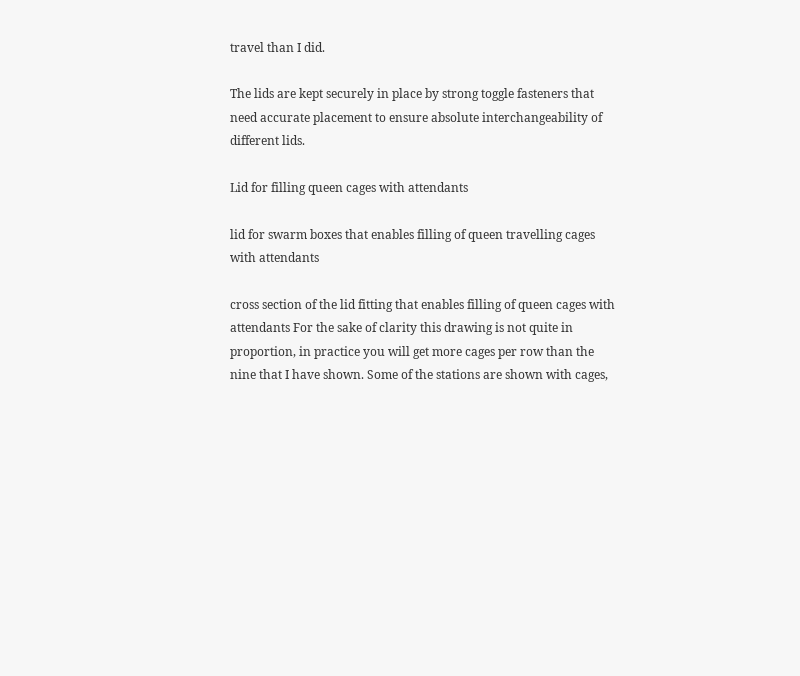travel than I did.

The lids are kept securely in place by strong toggle fasteners that need accurate placement to ensure absolute interchangeability of different lids.

Lid for filling queen cages with attendants

lid for swarm boxes that enables filling of queen travelling cages with attendants

cross section of the lid fitting that enables filling of queen cages with attendants For the sake of clarity this drawing is not quite in proportion, in practice you will get more cages per row than the nine that I have shown. Some of the stations are shown with cages,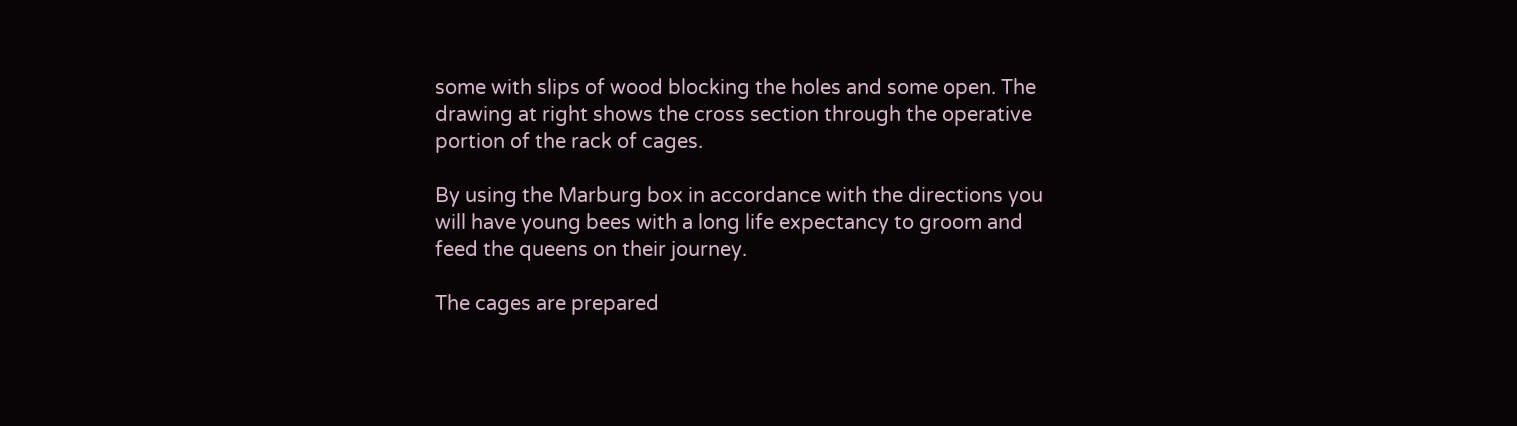some with slips of wood blocking the holes and some open. The drawing at right shows the cross section through the operative portion of the rack of cages.

By using the Marburg box in accordance with the directions you will have young bees with a long life expectancy to groom and feed the queens on their journey.

The cages are prepared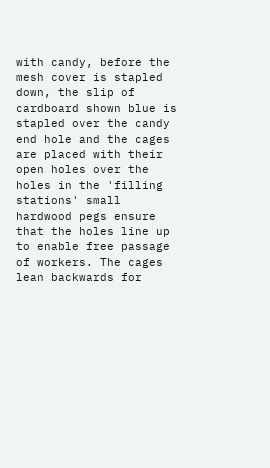with candy, before the mesh cover is stapled down, the slip of cardboard shown blue is stapled over the candy end hole and the cages are placed with their open holes over the holes in the 'filling stations' small hardwood pegs ensure that the holes line up to enable free passage of workers. The cages lean backwards for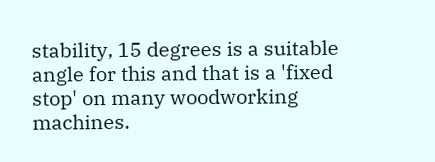stability, 15 degrees is a suitable angle for this and that is a 'fixed stop' on many woodworking machines.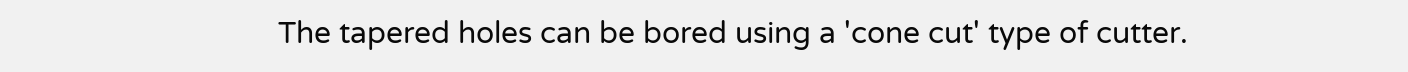The tapered holes can be bored using a 'cone cut' type of cutter.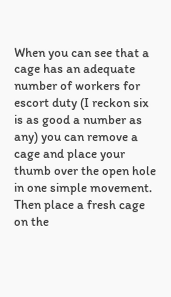When you can see that a cage has an adequate number of workers for escort duty (I reckon six is as good a number as any) you can remove a cage and place your thumb over the open hole in one simple movement. Then place a fresh cage on the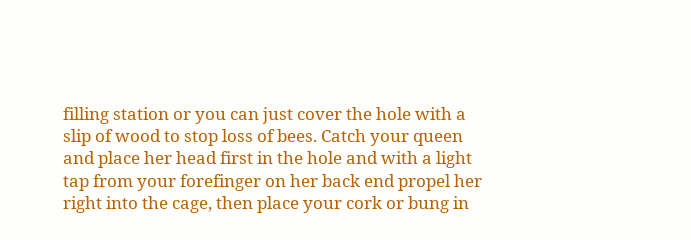filling station or you can just cover the hole with a slip of wood to stop loss of bees. Catch your queen and place her head first in the hole and with a light tap from your forefinger on her back end propel her right into the cage, then place your cork or bung in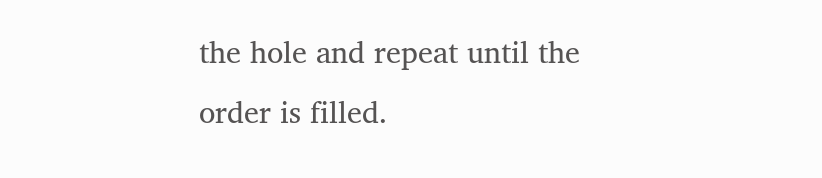the hole and repeat until the order is filled.